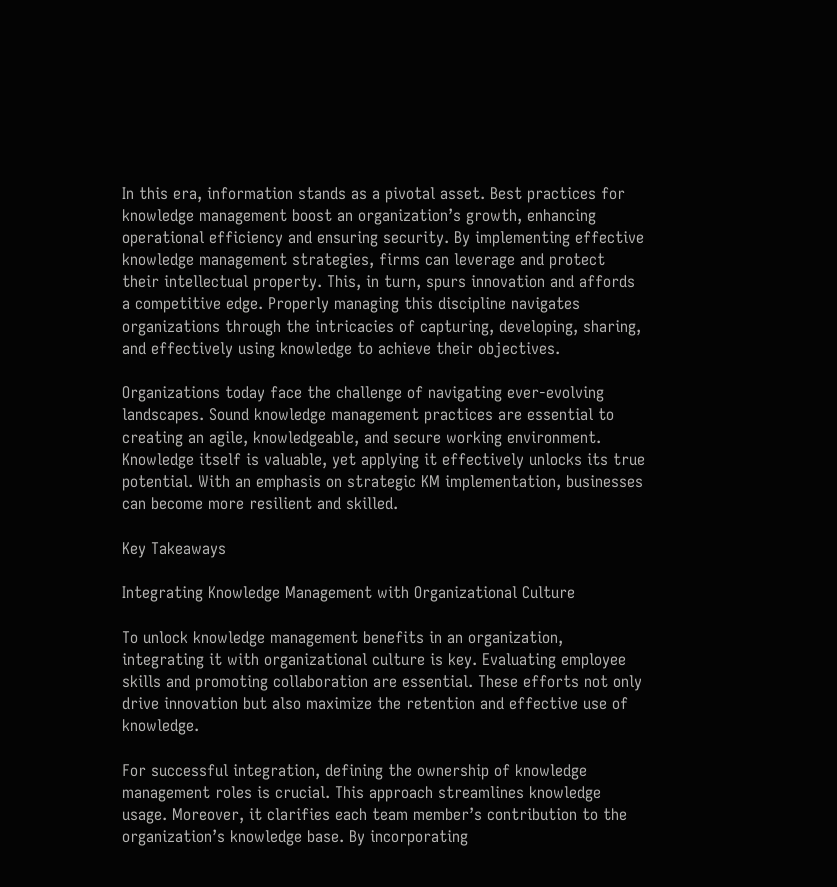In this era, information stands as a pivotal asset. Best practices for knowledge management boost an organization’s growth, enhancing operational efficiency and ensuring security. By implementing effective knowledge management strategies, firms can leverage and protect their intellectual property. This, in turn, spurs innovation and affords a competitive edge. Properly managing this discipline navigates organizations through the intricacies of capturing, developing, sharing, and effectively using knowledge to achieve their objectives.

Organizations today face the challenge of navigating ever-evolving landscapes. Sound knowledge management practices are essential to creating an agile, knowledgeable, and secure working environment. Knowledge itself is valuable, yet applying it effectively unlocks its true potential. With an emphasis on strategic KM implementation, businesses can become more resilient and skilled.

Key Takeaways

Integrating Knowledge Management with Organizational Culture

To unlock knowledge management benefits in an organization, integrating it with organizational culture is key. Evaluating employee skills and promoting collaboration are essential. These efforts not only drive innovation but also maximize the retention and effective use of knowledge.

For successful integration, defining the ownership of knowledge management roles is crucial. This approach streamlines knowledge usage. Moreover, it clarifies each team member’s contribution to the organization’s knowledge base. By incorporating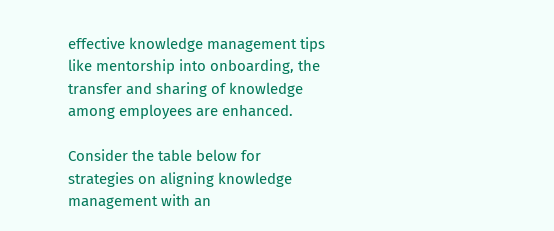effective knowledge management tips like mentorship into onboarding, the transfer and sharing of knowledge among employees are enhanced.

Consider the table below for strategies on aligning knowledge management with an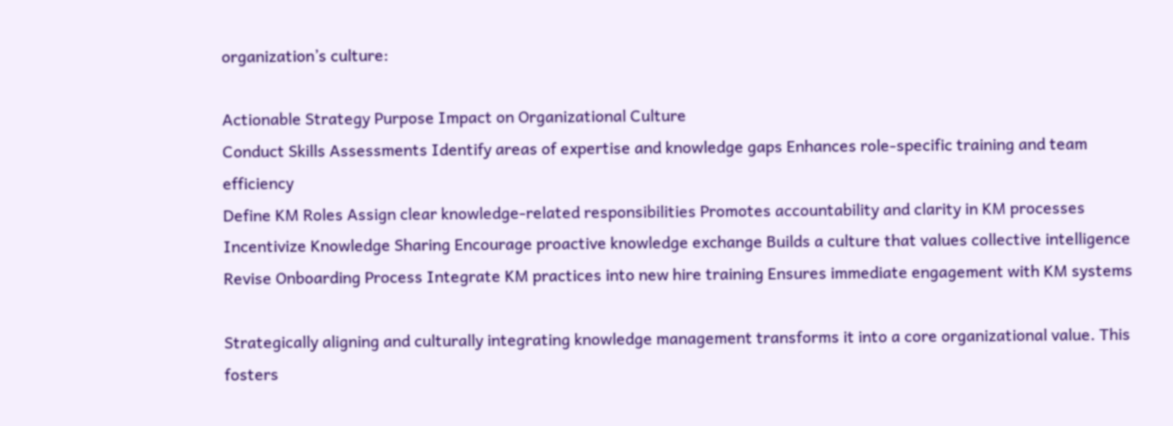organization’s culture:

Actionable Strategy Purpose Impact on Organizational Culture
Conduct Skills Assessments Identify areas of expertise and knowledge gaps Enhances role-specific training and team efficiency
Define KM Roles Assign clear knowledge-related responsibilities Promotes accountability and clarity in KM processes
Incentivize Knowledge Sharing Encourage proactive knowledge exchange Builds a culture that values collective intelligence
Revise Onboarding Process Integrate KM practices into new hire training Ensures immediate engagement with KM systems

Strategically aligning and culturally integrating knowledge management transforms it into a core organizational value. This fosters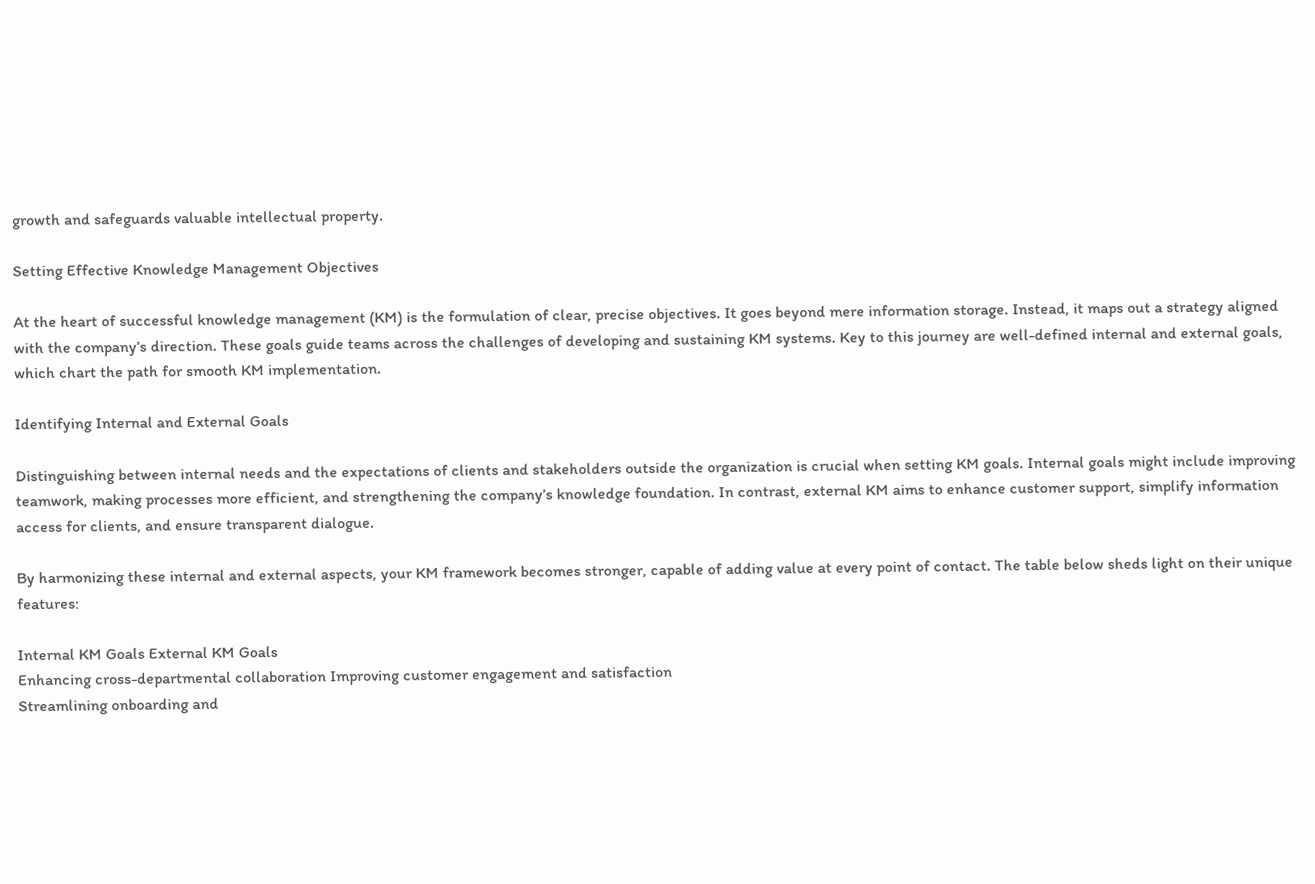growth and safeguards valuable intellectual property.

Setting Effective Knowledge Management Objectives

At the heart of successful knowledge management (KM) is the formulation of clear, precise objectives. It goes beyond mere information storage. Instead, it maps out a strategy aligned with the company’s direction. These goals guide teams across the challenges of developing and sustaining KM systems. Key to this journey are well-defined internal and external goals, which chart the path for smooth KM implementation.

Identifying Internal and External Goals

Distinguishing between internal needs and the expectations of clients and stakeholders outside the organization is crucial when setting KM goals. Internal goals might include improving teamwork, making processes more efficient, and strengthening the company’s knowledge foundation. In contrast, external KM aims to enhance customer support, simplify information access for clients, and ensure transparent dialogue.

By harmonizing these internal and external aspects, your KM framework becomes stronger, capable of adding value at every point of contact. The table below sheds light on their unique features:

Internal KM Goals External KM Goals
Enhancing cross-departmental collaboration Improving customer engagement and satisfaction
Streamlining onboarding and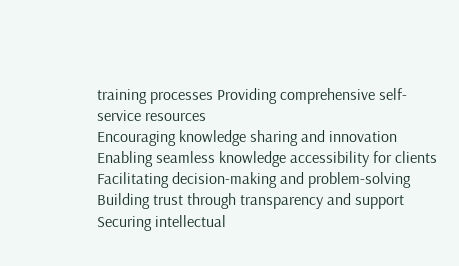training processes Providing comprehensive self-service resources
Encouraging knowledge sharing and innovation Enabling seamless knowledge accessibility for clients
Facilitating decision-making and problem-solving Building trust through transparency and support
Securing intellectual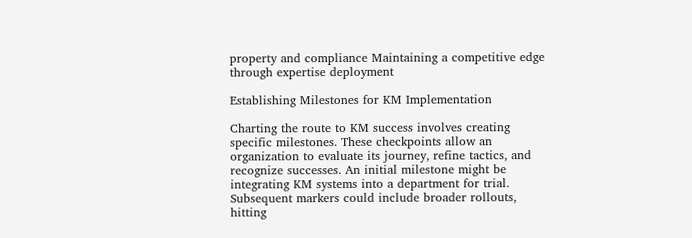property and compliance Maintaining a competitive edge through expertise deployment

Establishing Milestones for KM Implementation

Charting the route to KM success involves creating specific milestones. These checkpoints allow an organization to evaluate its journey, refine tactics, and recognize successes. An initial milestone might be integrating KM systems into a department for trial. Subsequent markers could include broader rollouts, hitting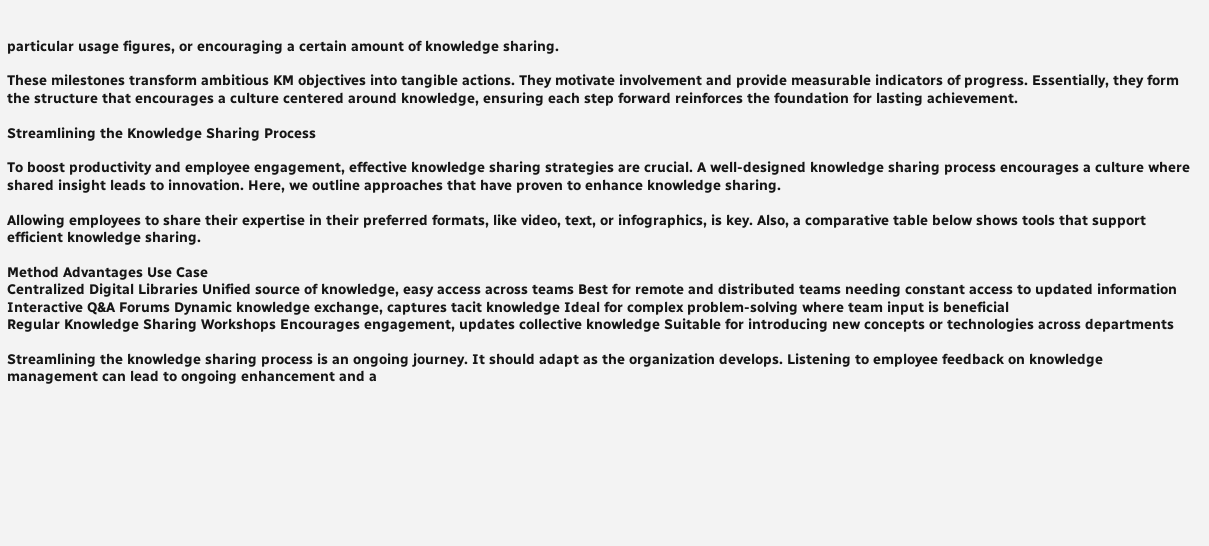particular usage figures, or encouraging a certain amount of knowledge sharing.

These milestones transform ambitious KM objectives into tangible actions. They motivate involvement and provide measurable indicators of progress. Essentially, they form the structure that encourages a culture centered around knowledge, ensuring each step forward reinforces the foundation for lasting achievement.

Streamlining the Knowledge Sharing Process

To boost productivity and employee engagement, effective knowledge sharing strategies are crucial. A well-designed knowledge sharing process encourages a culture where shared insight leads to innovation. Here, we outline approaches that have proven to enhance knowledge sharing.

Allowing employees to share their expertise in their preferred formats, like video, text, or infographics, is key. Also, a comparative table below shows tools that support efficient knowledge sharing.

Method Advantages Use Case
Centralized Digital Libraries Unified source of knowledge, easy access across teams Best for remote and distributed teams needing constant access to updated information
Interactive Q&A Forums Dynamic knowledge exchange, captures tacit knowledge Ideal for complex problem-solving where team input is beneficial
Regular Knowledge Sharing Workshops Encourages engagement, updates collective knowledge Suitable for introducing new concepts or technologies across departments

Streamlining the knowledge sharing process is an ongoing journey. It should adapt as the organization develops. Listening to employee feedback on knowledge management can lead to ongoing enhancement and a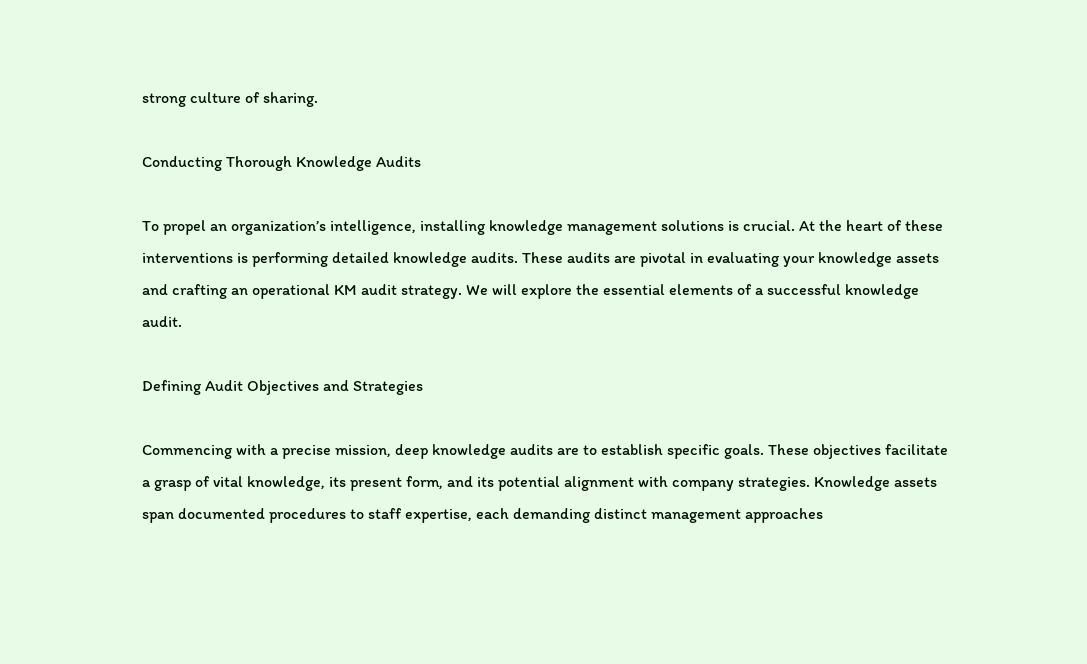strong culture of sharing.

Conducting Thorough Knowledge Audits

To propel an organization’s intelligence, installing knowledge management solutions is crucial. At the heart of these interventions is performing detailed knowledge audits. These audits are pivotal in evaluating your knowledge assets and crafting an operational KM audit strategy. We will explore the essential elements of a successful knowledge audit.

Defining Audit Objectives and Strategies

Commencing with a precise mission, deep knowledge audits are to establish specific goals. These objectives facilitate a grasp of vital knowledge, its present form, and its potential alignment with company strategies. Knowledge assets span documented procedures to staff expertise, each demanding distinct management approaches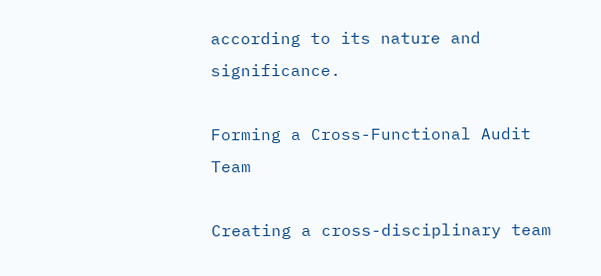according to its nature and significance.

Forming a Cross-Functional Audit Team

Creating a cross-disciplinary team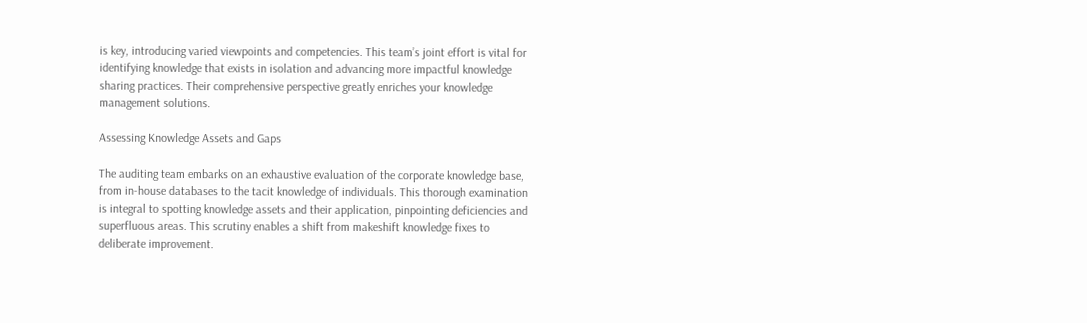is key, introducing varied viewpoints and competencies. This team’s joint effort is vital for identifying knowledge that exists in isolation and advancing more impactful knowledge sharing practices. Their comprehensive perspective greatly enriches your knowledge management solutions.

Assessing Knowledge Assets and Gaps

The auditing team embarks on an exhaustive evaluation of the corporate knowledge base, from in-house databases to the tacit knowledge of individuals. This thorough examination is integral to spotting knowledge assets and their application, pinpointing deficiencies and superfluous areas. This scrutiny enables a shift from makeshift knowledge fixes to deliberate improvement.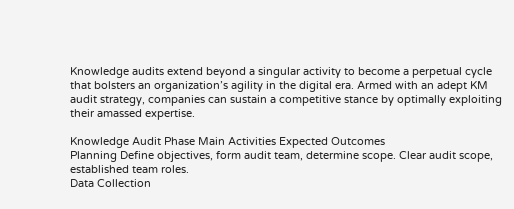Knowledge audits extend beyond a singular activity to become a perpetual cycle that bolsters an organization’s agility in the digital era. Armed with an adept KM audit strategy, companies can sustain a competitive stance by optimally exploiting their amassed expertise.

Knowledge Audit Phase Main Activities Expected Outcomes
Planning Define objectives, form audit team, determine scope. Clear audit scope, established team roles.
Data Collection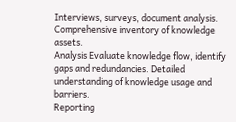Interviews, surveys, document analysis. Comprehensive inventory of knowledge assets.
Analysis Evaluate knowledge flow, identify gaps and redundancies. Detailed understanding of knowledge usage and barriers.
Reporting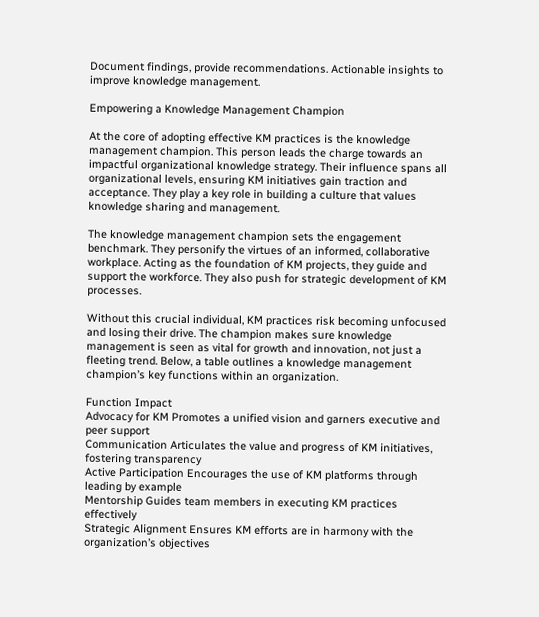Document findings, provide recommendations. Actionable insights to improve knowledge management.

Empowering a Knowledge Management Champion

At the core of adopting effective KM practices is the knowledge management champion. This person leads the charge towards an impactful organizational knowledge strategy. Their influence spans all organizational levels, ensuring KM initiatives gain traction and acceptance. They play a key role in building a culture that values knowledge sharing and management.

The knowledge management champion sets the engagement benchmark. They personify the virtues of an informed, collaborative workplace. Acting as the foundation of KM projects, they guide and support the workforce. They also push for strategic development of KM processes.

Without this crucial individual, KM practices risk becoming unfocused and losing their drive. The champion makes sure knowledge management is seen as vital for growth and innovation, not just a fleeting trend. Below, a table outlines a knowledge management champion’s key functions within an organization.

Function Impact
Advocacy for KM Promotes a unified vision and garners executive and peer support
Communication Articulates the value and progress of KM initiatives, fostering transparency
Active Participation Encourages the use of KM platforms through leading by example
Mentorship Guides team members in executing KM practices effectively
Strategic Alignment Ensures KM efforts are in harmony with the organization’s objectives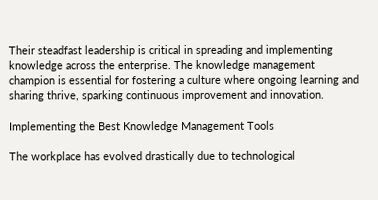Their steadfast leadership is critical in spreading and implementing knowledge across the enterprise. The knowledge management champion is essential for fostering a culture where ongoing learning and sharing thrive, sparking continuous improvement and innovation.

Implementing the Best Knowledge Management Tools

The workplace has evolved drastically due to technological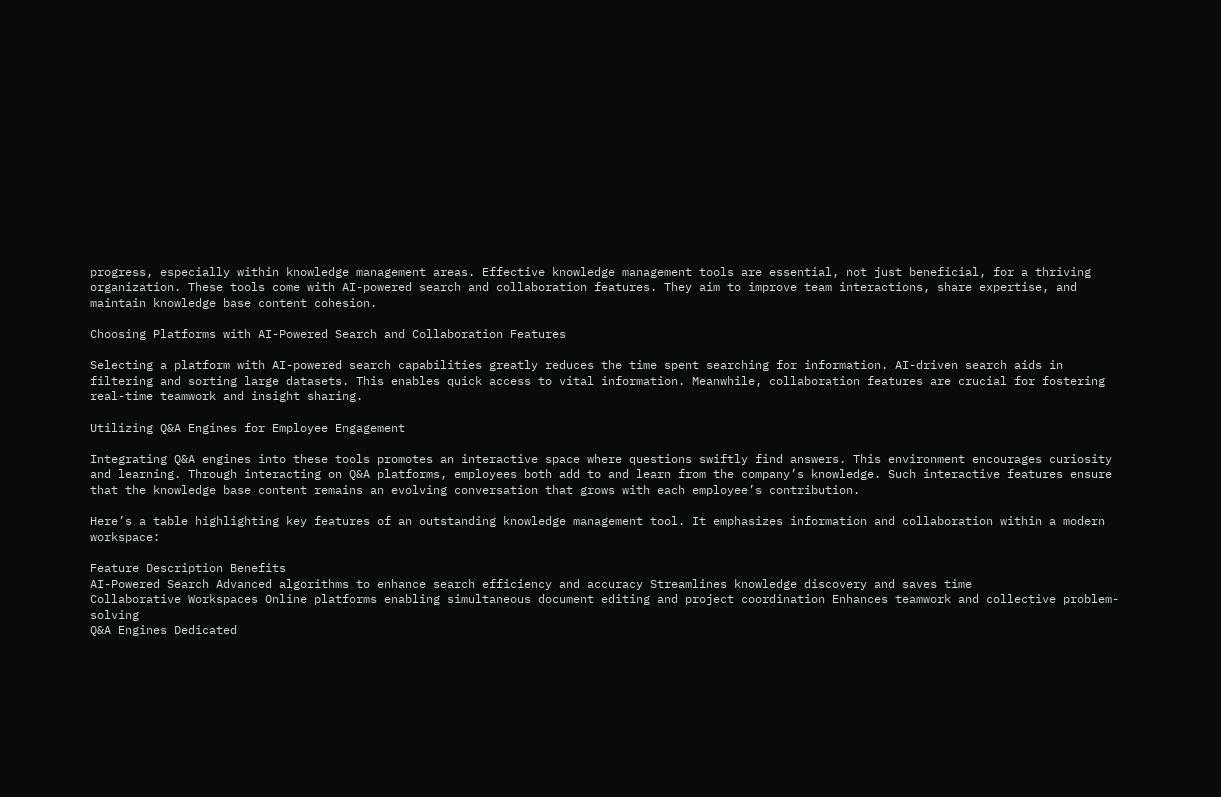progress, especially within knowledge management areas. Effective knowledge management tools are essential, not just beneficial, for a thriving organization. These tools come with AI-powered search and collaboration features. They aim to improve team interactions, share expertise, and maintain knowledge base content cohesion.

Choosing Platforms with AI-Powered Search and Collaboration Features

Selecting a platform with AI-powered search capabilities greatly reduces the time spent searching for information. AI-driven search aids in filtering and sorting large datasets. This enables quick access to vital information. Meanwhile, collaboration features are crucial for fostering real-time teamwork and insight sharing.

Utilizing Q&A Engines for Employee Engagement

Integrating Q&A engines into these tools promotes an interactive space where questions swiftly find answers. This environment encourages curiosity and learning. Through interacting on Q&A platforms, employees both add to and learn from the company’s knowledge. Such interactive features ensure that the knowledge base content remains an evolving conversation that grows with each employee’s contribution.

Here’s a table highlighting key features of an outstanding knowledge management tool. It emphasizes information and collaboration within a modern workspace:

Feature Description Benefits
AI-Powered Search Advanced algorithms to enhance search efficiency and accuracy Streamlines knowledge discovery and saves time
Collaborative Workspaces Online platforms enabling simultaneous document editing and project coordination Enhances teamwork and collective problem-solving
Q&A Engines Dedicated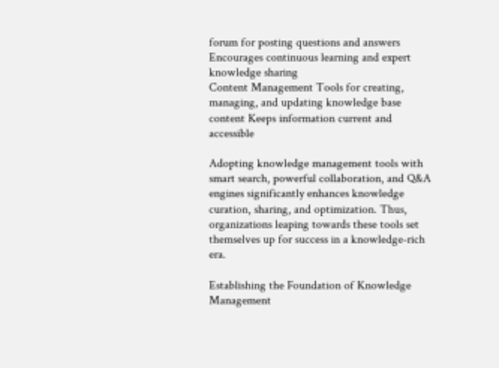forum for posting questions and answers Encourages continuous learning and expert knowledge sharing
Content Management Tools for creating, managing, and updating knowledge base content Keeps information current and accessible

Adopting knowledge management tools with smart search, powerful collaboration, and Q&A engines significantly enhances knowledge curation, sharing, and optimization. Thus, organizations leaping towards these tools set themselves up for success in a knowledge-rich era.

Establishing the Foundation of Knowledge Management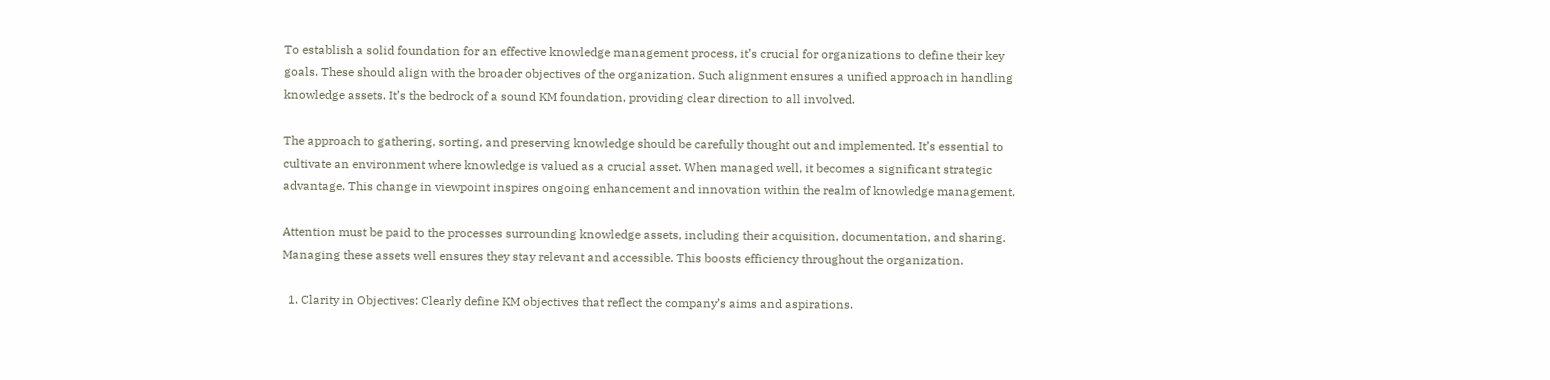To establish a solid foundation for an effective knowledge management process, it’s crucial for organizations to define their key goals. These should align with the broader objectives of the organization. Such alignment ensures a unified approach in handling knowledge assets. It’s the bedrock of a sound KM foundation, providing clear direction to all involved.

The approach to gathering, sorting, and preserving knowledge should be carefully thought out and implemented. It’s essential to cultivate an environment where knowledge is valued as a crucial asset. When managed well, it becomes a significant strategic advantage. This change in viewpoint inspires ongoing enhancement and innovation within the realm of knowledge management.

Attention must be paid to the processes surrounding knowledge assets, including their acquisition, documentation, and sharing. Managing these assets well ensures they stay relevant and accessible. This boosts efficiency throughout the organization.

  1. Clarity in Objectives: Clearly define KM objectives that reflect the company’s aims and aspirations.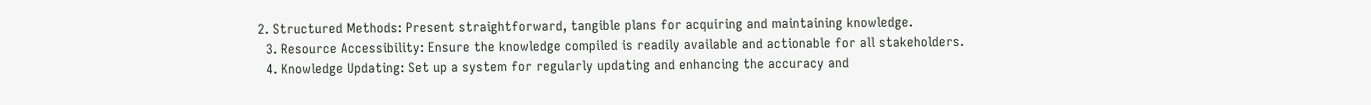2. Structured Methods: Present straightforward, tangible plans for acquiring and maintaining knowledge.
  3. Resource Accessibility: Ensure the knowledge compiled is readily available and actionable for all stakeholders.
  4. Knowledge Updating: Set up a system for regularly updating and enhancing the accuracy and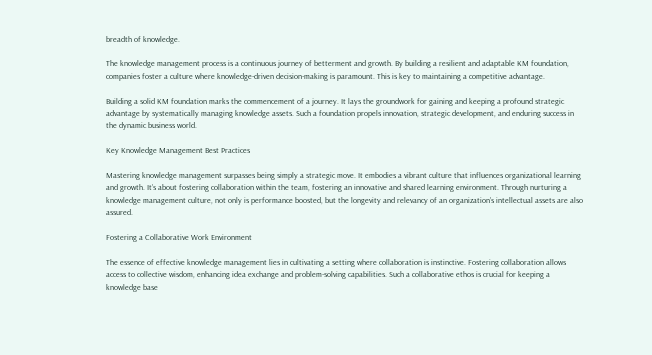breadth of knowledge.

The knowledge management process is a continuous journey of betterment and growth. By building a resilient and adaptable KM foundation, companies foster a culture where knowledge-driven decision-making is paramount. This is key to maintaining a competitive advantage.

Building a solid KM foundation marks the commencement of a journey. It lays the groundwork for gaining and keeping a profound strategic advantage by systematically managing knowledge assets. Such a foundation propels innovation, strategic development, and enduring success in the dynamic business world.

Key Knowledge Management Best Practices

Mastering knowledge management surpasses being simply a strategic move. It embodies a vibrant culture that influences organizational learning and growth. It’s about fostering collaboration within the team, fostering an innovative and shared learning environment. Through nurturing a knowledge management culture, not only is performance boosted, but the longevity and relevancy of an organization’s intellectual assets are also assured.

Fostering a Collaborative Work Environment

The essence of effective knowledge management lies in cultivating a setting where collaboration is instinctive. Fostering collaboration allows access to collective wisdom, enhancing idea exchange and problem-solving capabilities. Such a collaborative ethos is crucial for keeping a knowledge base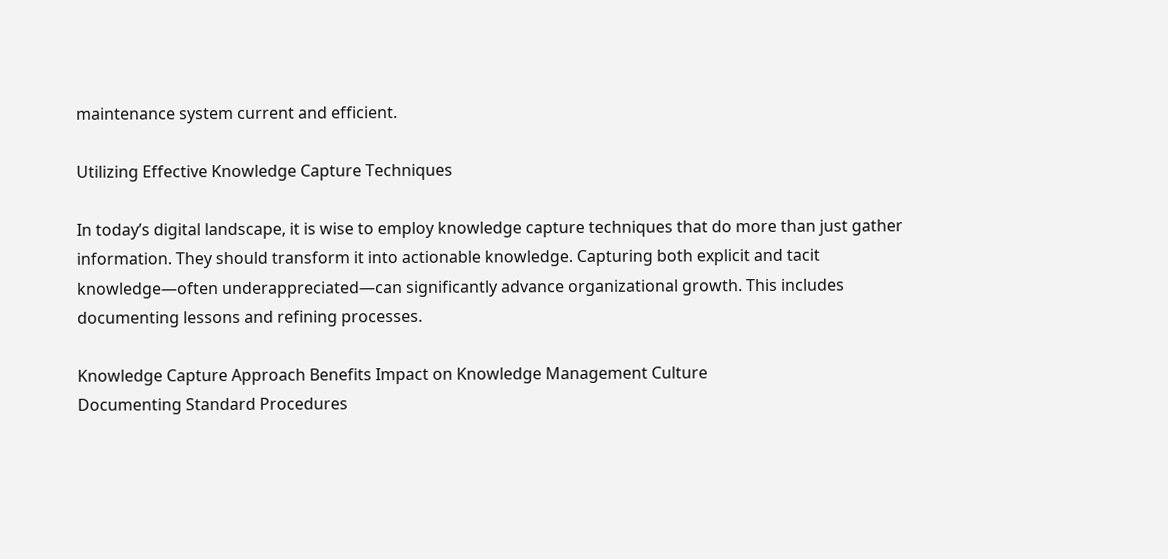maintenance system current and efficient.

Utilizing Effective Knowledge Capture Techniques

In today’s digital landscape, it is wise to employ knowledge capture techniques that do more than just gather information. They should transform it into actionable knowledge. Capturing both explicit and tacit knowledge—often underappreciated—can significantly advance organizational growth. This includes documenting lessons and refining processes.

Knowledge Capture Approach Benefits Impact on Knowledge Management Culture
Documenting Standard Procedures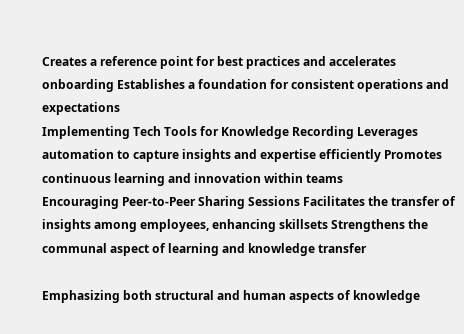Creates a reference point for best practices and accelerates onboarding Establishes a foundation for consistent operations and expectations
Implementing Tech Tools for Knowledge Recording Leverages automation to capture insights and expertise efficiently Promotes continuous learning and innovation within teams
Encouraging Peer-to-Peer Sharing Sessions Facilitates the transfer of insights among employees, enhancing skillsets Strengthens the communal aspect of learning and knowledge transfer

Emphasizing both structural and human aspects of knowledge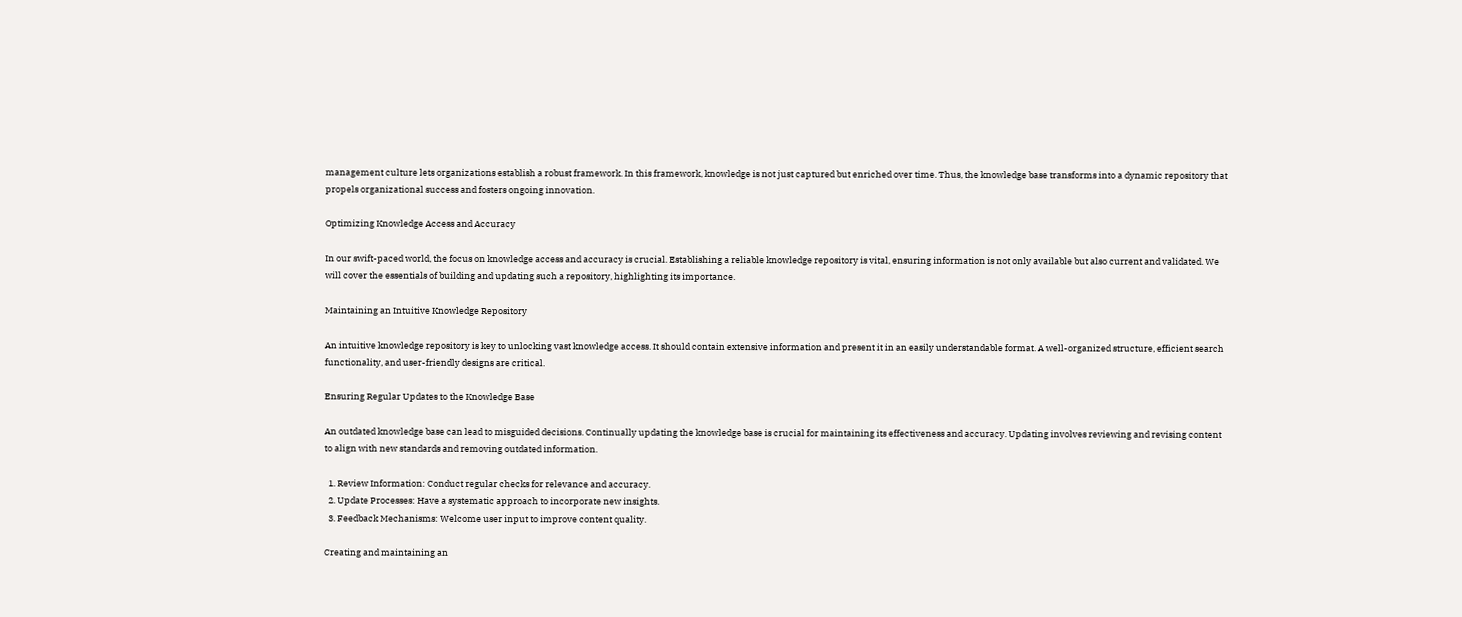management culture lets organizations establish a robust framework. In this framework, knowledge is not just captured but enriched over time. Thus, the knowledge base transforms into a dynamic repository that propels organizational success and fosters ongoing innovation.

Optimizing Knowledge Access and Accuracy

In our swift-paced world, the focus on knowledge access and accuracy is crucial. Establishing a reliable knowledge repository is vital, ensuring information is not only available but also current and validated. We will cover the essentials of building and updating such a repository, highlighting its importance.

Maintaining an Intuitive Knowledge Repository

An intuitive knowledge repository is key to unlocking vast knowledge access. It should contain extensive information and present it in an easily understandable format. A well-organized structure, efficient search functionality, and user-friendly designs are critical.

Ensuring Regular Updates to the Knowledge Base

An outdated knowledge base can lead to misguided decisions. Continually updating the knowledge base is crucial for maintaining its effectiveness and accuracy. Updating involves reviewing and revising content to align with new standards and removing outdated information.

  1. Review Information: Conduct regular checks for relevance and accuracy.
  2. Update Processes: Have a systematic approach to incorporate new insights.
  3. Feedback Mechanisms: Welcome user input to improve content quality.

Creating and maintaining an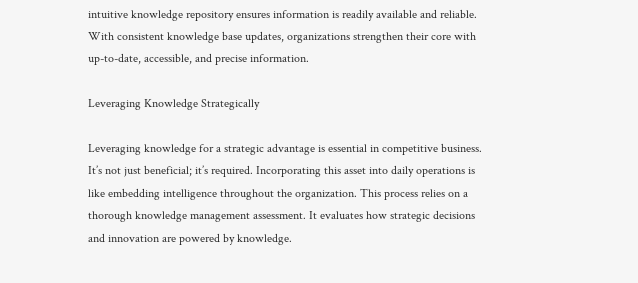intuitive knowledge repository ensures information is readily available and reliable. With consistent knowledge base updates, organizations strengthen their core with up-to-date, accessible, and precise information.

Leveraging Knowledge Strategically

Leveraging knowledge for a strategic advantage is essential in competitive business. It’s not just beneficial; it’s required. Incorporating this asset into daily operations is like embedding intelligence throughout the organization. This process relies on a thorough knowledge management assessment. It evaluates how strategic decisions and innovation are powered by knowledge.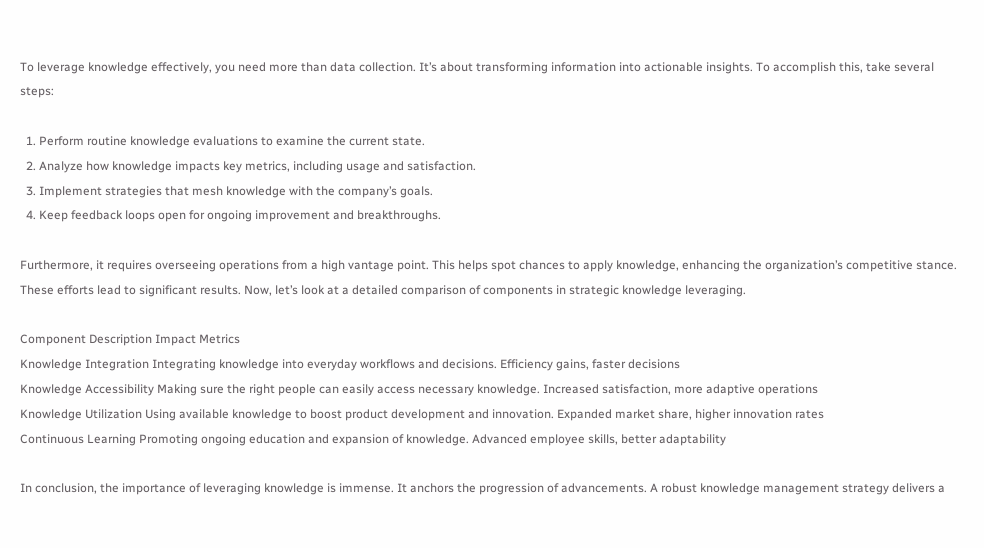To leverage knowledge effectively, you need more than data collection. It’s about transforming information into actionable insights. To accomplish this, take several steps:

  1. Perform routine knowledge evaluations to examine the current state.
  2. Analyze how knowledge impacts key metrics, including usage and satisfaction.
  3. Implement strategies that mesh knowledge with the company’s goals.
  4. Keep feedback loops open for ongoing improvement and breakthroughs.

Furthermore, it requires overseeing operations from a high vantage point. This helps spot chances to apply knowledge, enhancing the organization’s competitive stance. These efforts lead to significant results. Now, let’s look at a detailed comparison of components in strategic knowledge leveraging.

Component Description Impact Metrics
Knowledge Integration Integrating knowledge into everyday workflows and decisions. Efficiency gains, faster decisions
Knowledge Accessibility Making sure the right people can easily access necessary knowledge. Increased satisfaction, more adaptive operations
Knowledge Utilization Using available knowledge to boost product development and innovation. Expanded market share, higher innovation rates
Continuous Learning Promoting ongoing education and expansion of knowledge. Advanced employee skills, better adaptability

In conclusion, the importance of leveraging knowledge is immense. It anchors the progression of advancements. A robust knowledge management strategy delivers a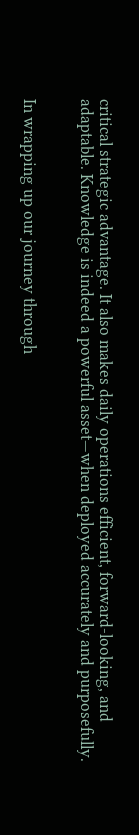critical strategic advantage. It also makes daily operations efficient, forward-looking, and adaptable. Knowledge is indeed a powerful asset—when deployed accurately and purposefully.


In wrapping up our journey through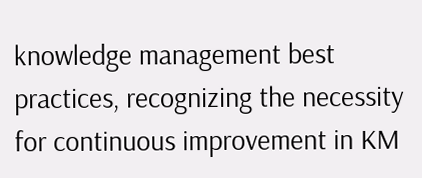knowledge management best practices, recognizing the necessity for continuous improvement in KM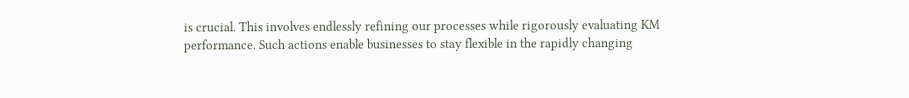is crucial. This involves endlessly refining our processes while rigorously evaluating KM performance. Such actions enable businesses to stay flexible in the rapidly changing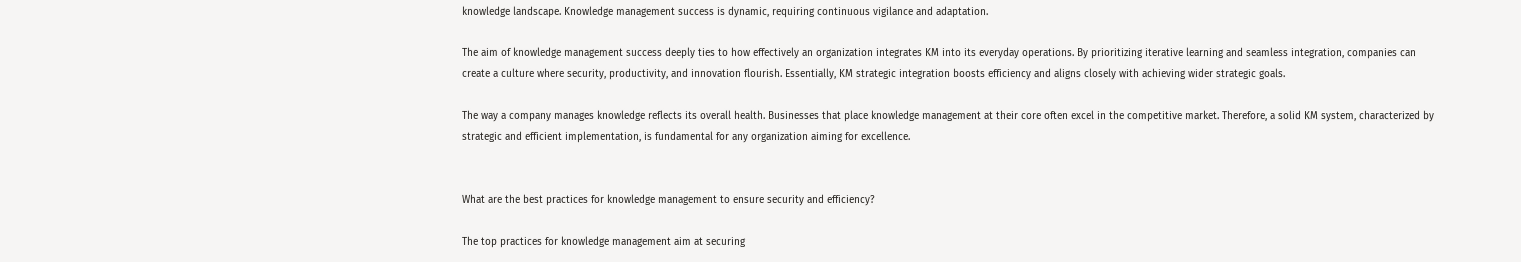knowledge landscape. Knowledge management success is dynamic, requiring continuous vigilance and adaptation.

The aim of knowledge management success deeply ties to how effectively an organization integrates KM into its everyday operations. By prioritizing iterative learning and seamless integration, companies can create a culture where security, productivity, and innovation flourish. Essentially, KM strategic integration boosts efficiency and aligns closely with achieving wider strategic goals.

The way a company manages knowledge reflects its overall health. Businesses that place knowledge management at their core often excel in the competitive market. Therefore, a solid KM system, characterized by strategic and efficient implementation, is fundamental for any organization aiming for excellence.


What are the best practices for knowledge management to ensure security and efficiency?

The top practices for knowledge management aim at securing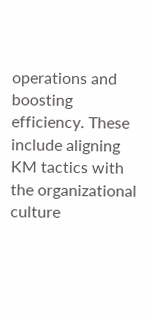operations and boosting efficiency. These include aligning KM tactics with the organizational culture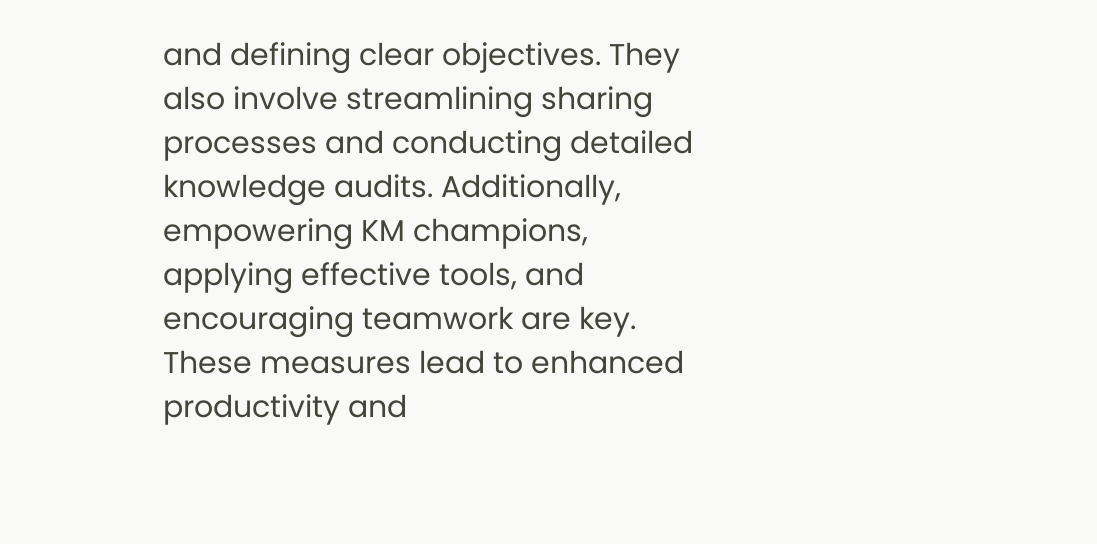and defining clear objectives. They also involve streamlining sharing processes and conducting detailed knowledge audits. Additionally, empowering KM champions, applying effective tools, and encouraging teamwork are key. These measures lead to enhanced productivity and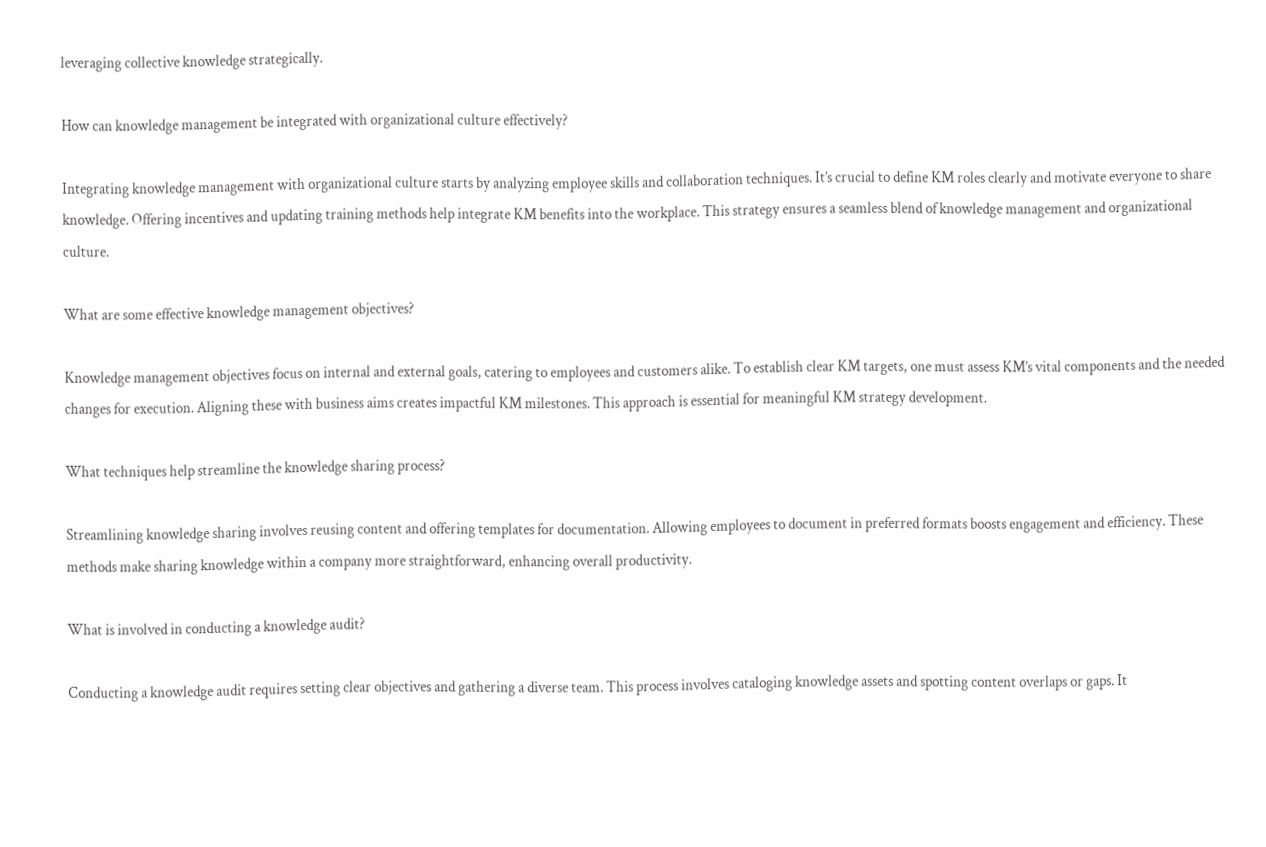leveraging collective knowledge strategically.

How can knowledge management be integrated with organizational culture effectively?

Integrating knowledge management with organizational culture starts by analyzing employee skills and collaboration techniques. It’s crucial to define KM roles clearly and motivate everyone to share knowledge. Offering incentives and updating training methods help integrate KM benefits into the workplace. This strategy ensures a seamless blend of knowledge management and organizational culture.

What are some effective knowledge management objectives?

Knowledge management objectives focus on internal and external goals, catering to employees and customers alike. To establish clear KM targets, one must assess KM’s vital components and the needed changes for execution. Aligning these with business aims creates impactful KM milestones. This approach is essential for meaningful KM strategy development.

What techniques help streamline the knowledge sharing process?

Streamlining knowledge sharing involves reusing content and offering templates for documentation. Allowing employees to document in preferred formats boosts engagement and efficiency. These methods make sharing knowledge within a company more straightforward, enhancing overall productivity.

What is involved in conducting a knowledge audit?

Conducting a knowledge audit requires setting clear objectives and gathering a diverse team. This process involves cataloging knowledge assets and spotting content overlaps or gaps. It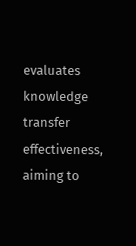evaluates knowledge transfer effectiveness, aiming to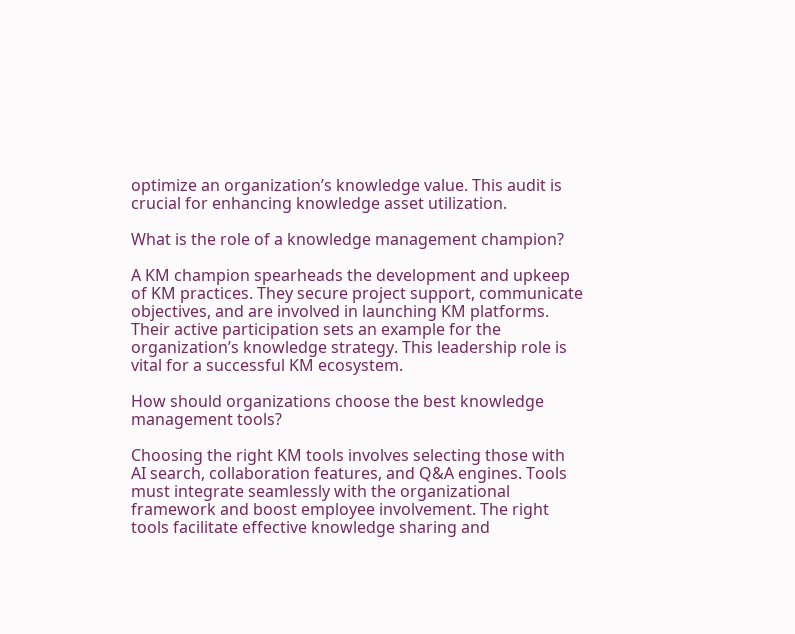optimize an organization’s knowledge value. This audit is crucial for enhancing knowledge asset utilization.

What is the role of a knowledge management champion?

A KM champion spearheads the development and upkeep of KM practices. They secure project support, communicate objectives, and are involved in launching KM platforms. Their active participation sets an example for the organization’s knowledge strategy. This leadership role is vital for a successful KM ecosystem.

How should organizations choose the best knowledge management tools?

Choosing the right KM tools involves selecting those with AI search, collaboration features, and Q&A engines. Tools must integrate seamlessly with the organizational framework and boost employee involvement. The right tools facilitate effective knowledge sharing and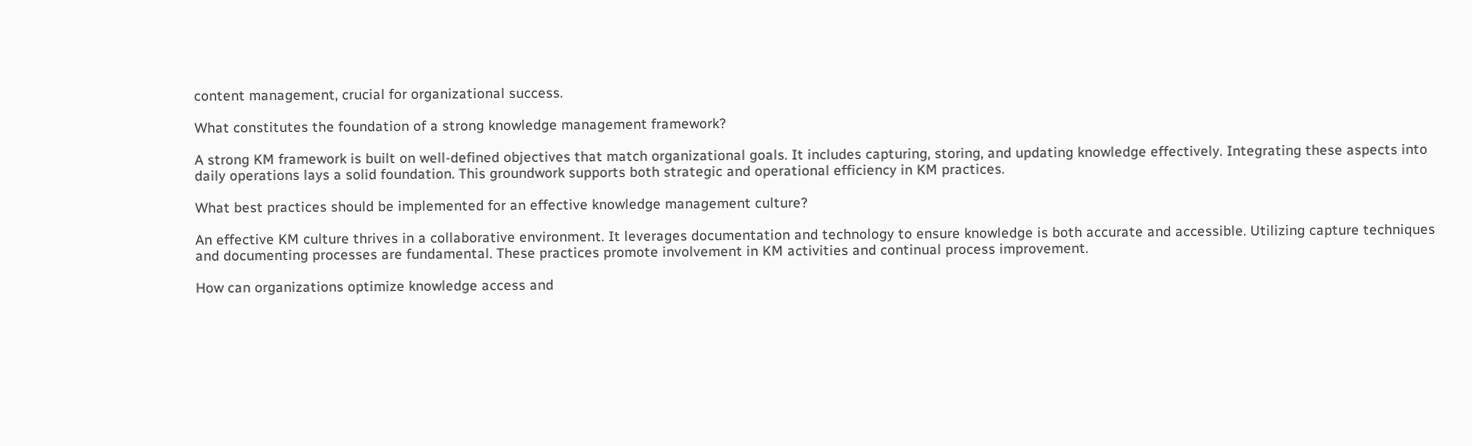content management, crucial for organizational success.

What constitutes the foundation of a strong knowledge management framework?

A strong KM framework is built on well-defined objectives that match organizational goals. It includes capturing, storing, and updating knowledge effectively. Integrating these aspects into daily operations lays a solid foundation. This groundwork supports both strategic and operational efficiency in KM practices.

What best practices should be implemented for an effective knowledge management culture?

An effective KM culture thrives in a collaborative environment. It leverages documentation and technology to ensure knowledge is both accurate and accessible. Utilizing capture techniques and documenting processes are fundamental. These practices promote involvement in KM activities and continual process improvement.

How can organizations optimize knowledge access and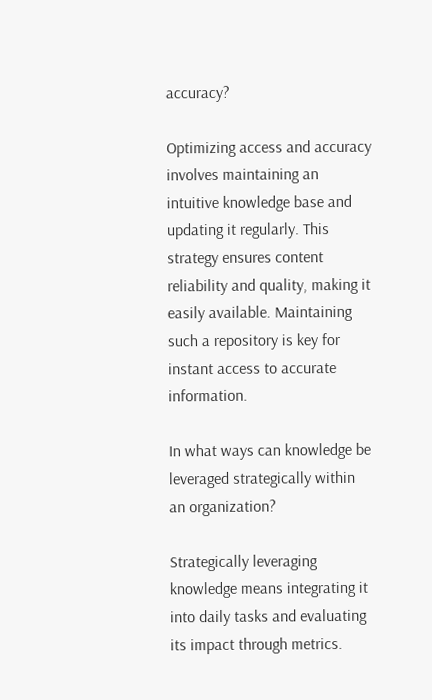accuracy?

Optimizing access and accuracy involves maintaining an intuitive knowledge base and updating it regularly. This strategy ensures content reliability and quality, making it easily available. Maintaining such a repository is key for instant access to accurate information.

In what ways can knowledge be leveraged strategically within an organization?

Strategically leveraging knowledge means integrating it into daily tasks and evaluating its impact through metrics.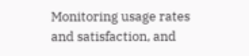Monitoring usage rates and satisfaction, and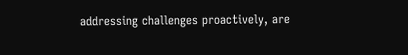addressing challenges proactively, are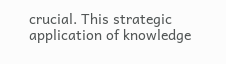crucial. This strategic application of knowledge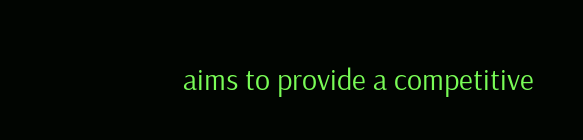aims to provide a competitive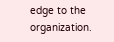edge to the organization.